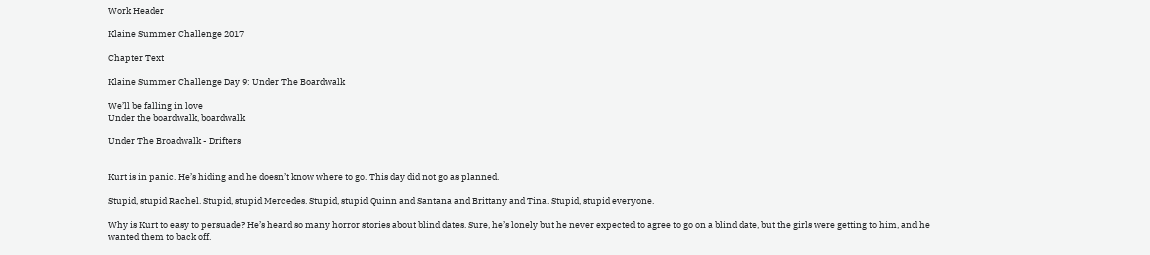Work Header

Klaine Summer Challenge 2017

Chapter Text

Klaine Summer Challenge Day 9: Under The Boardwalk

We’ll be falling in love
Under the boardwalk, boardwalk

Under The Broadwalk - Drifters


Kurt is in panic. He’s hiding and he doesn’t know where to go. This day did not go as planned.

Stupid, stupid Rachel. Stupid, stupid Mercedes. Stupid, stupid Quinn and Santana and Brittany and Tina. Stupid, stupid everyone.

Why is Kurt to easy to persuade? He’s heard so many horror stories about blind dates. Sure, he’s lonely but he never expected to agree to go on a blind date, but the girls were getting to him, and he wanted them to back off.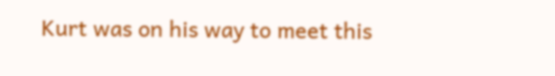Kurt was on his way to meet this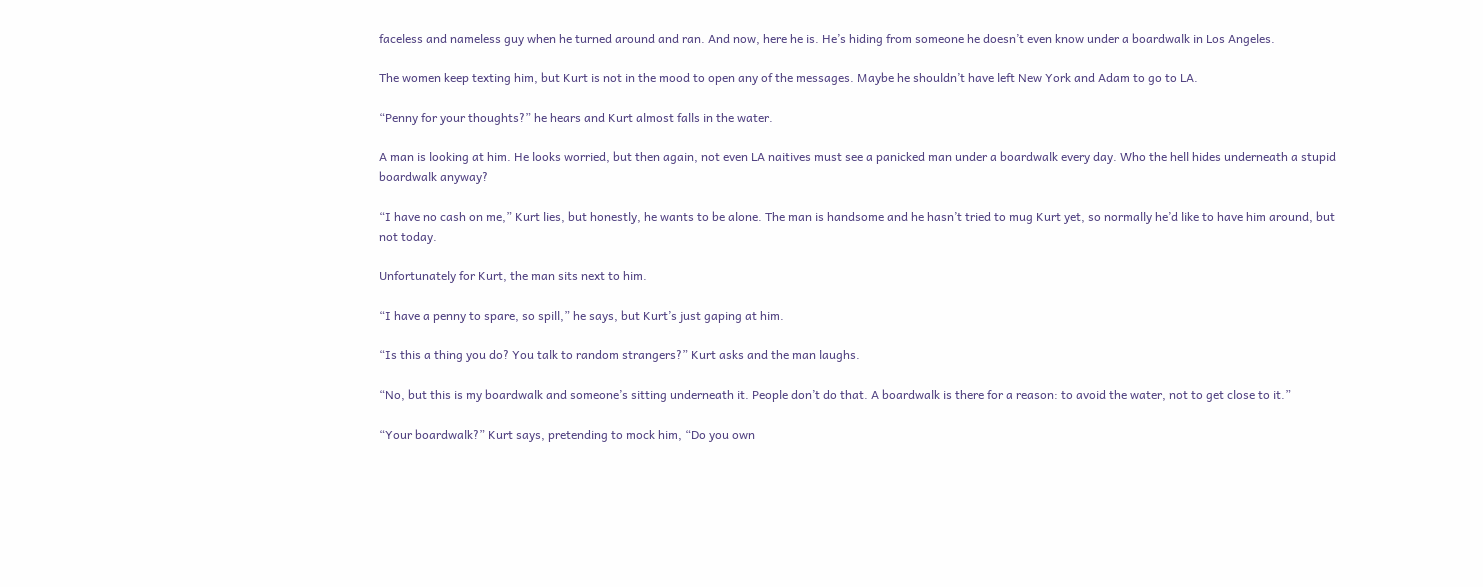faceless and nameless guy when he turned around and ran. And now, here he is. He’s hiding from someone he doesn’t even know under a boardwalk in Los Angeles.

The women keep texting him, but Kurt is not in the mood to open any of the messages. Maybe he shouldn’t have left New York and Adam to go to LA.

“Penny for your thoughts?” he hears and Kurt almost falls in the water.

A man is looking at him. He looks worried, but then again, not even LA naitives must see a panicked man under a boardwalk every day. Who the hell hides underneath a stupid boardwalk anyway?

“I have no cash on me,” Kurt lies, but honestly, he wants to be alone. The man is handsome and he hasn’t tried to mug Kurt yet, so normally he’d like to have him around, but not today.

Unfortunately for Kurt, the man sits next to him.

“I have a penny to spare, so spill,” he says, but Kurt’s just gaping at him.

“Is this a thing you do? You talk to random strangers?” Kurt asks and the man laughs.

“No, but this is my boardwalk and someone’s sitting underneath it. People don’t do that. A boardwalk is there for a reason: to avoid the water, not to get close to it.”

“Your boardwalk?” Kurt says, pretending to mock him, “Do you own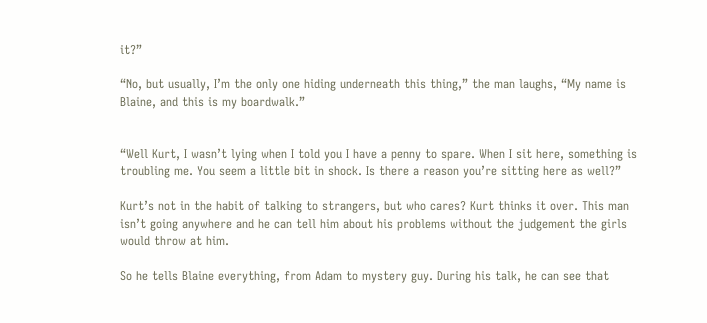it?”

“No, but usually, I’m the only one hiding underneath this thing,” the man laughs, “My name is Blaine, and this is my boardwalk.”


“Well Kurt, I wasn’t lying when I told you I have a penny to spare. When I sit here, something is troubling me. You seem a little bit in shock. Is there a reason you’re sitting here as well?”

Kurt’s not in the habit of talking to strangers, but who cares? Kurt thinks it over. This man isn’t going anywhere and he can tell him about his problems without the judgement the girls would throw at him.

So he tells Blaine everything, from Adam to mystery guy. During his talk, he can see that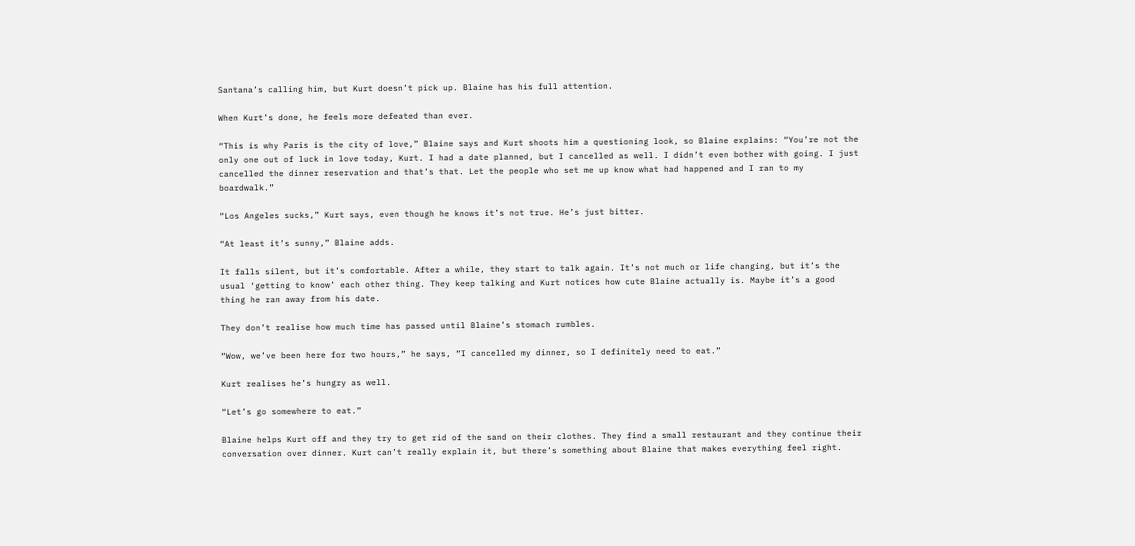Santana’s calling him, but Kurt doesn’t pick up. Blaine has his full attention.

When Kurt’s done, he feels more defeated than ever.

“This is why Paris is the city of love,” Blaine says and Kurt shoots him a questioning look, so Blaine explains: “You’re not the only one out of luck in love today, Kurt. I had a date planned, but I cancelled as well. I didn’t even bother with going. I just cancelled the dinner reservation and that’s that. Let the people who set me up know what had happened and I ran to my boardwalk.”

“Los Angeles sucks,” Kurt says, even though he knows it’s not true. He’s just bitter.

“At least it’s sunny,” Blaine adds.

It falls silent, but it’s comfortable. After a while, they start to talk again. It’s not much or life changing, but it’s the usual ‘getting to know’ each other thing. They keep talking and Kurt notices how cute Blaine actually is. Maybe it’s a good thing he ran away from his date.

They don’t realise how much time has passed until Blaine’s stomach rumbles.

“Wow, we’ve been here for two hours,” he says, “I cancelled my dinner, so I definitely need to eat.”

Kurt realises he’s hungry as well.

“Let’s go somewhere to eat.”

Blaine helps Kurt off and they try to get rid of the sand on their clothes. They find a small restaurant and they continue their conversation over dinner. Kurt can’t really explain it, but there’s something about Blaine that makes everything feel right.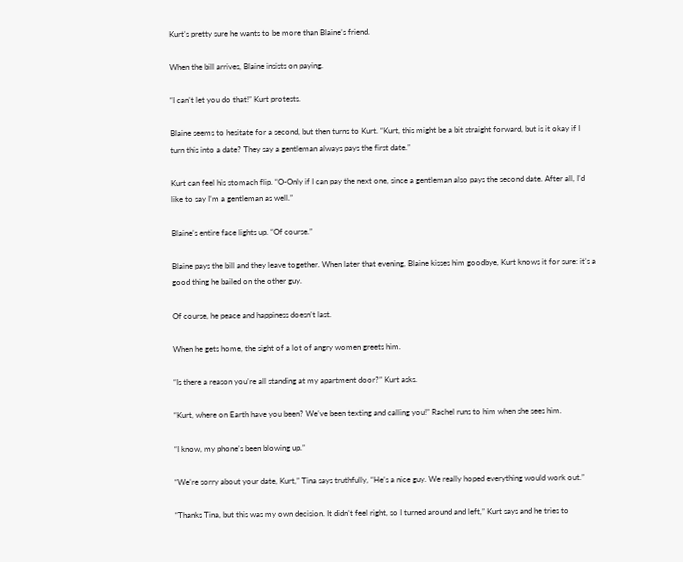Kurt’s pretty sure he wants to be more than Blaine’s friend.

When the bill arrives, Blaine insists on paying.

“I can’t let you do that!” Kurt protests.

Blaine seems to hesitate for a second, but then turns to Kurt. “Kurt, this might be a bit straight forward, but is it okay if I turn this into a date? They say a gentleman always pays the first date.”

Kurt can feel his stomach flip. “O-Only if I can pay the next one, since a gentleman also pays the second date. After all, I’d like to say I’m a gentleman as well.”

Blaine’s entire face lights up. “Of course.”

Blaine pays the bill and they leave together. When later that evening, Blaine kisses him goodbye, Kurt knows it for sure: it’s a good thing he bailed on the other guy.

Of course, he peace and happiness doesn’t last.

When he gets home, the sight of a lot of angry women greets him.

“Is there a reason you’re all standing at my apartment door?” Kurt asks.

“Kurt, where on Earth have you been? We’ve been texting and calling you!” Rachel runs to him when she sees him.

“I know, my phone’s been blowing up.”

“We’re sorry about your date, Kurt,” Tina says truthfully, “He’s a nice guy. We really hoped everything would work out.”

“Thanks Tina, but this was my own decision. It didn’t feel right, so I turned around and left,” Kurt says and he tries to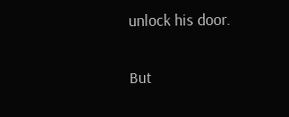unlock his door.

But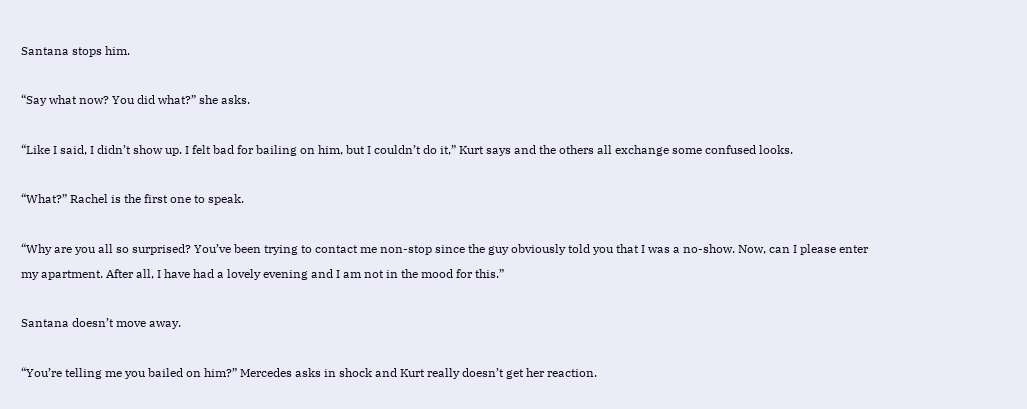Santana stops him.

“Say what now? You did what?” she asks.

“Like I said, I didn’t show up. I felt bad for bailing on him, but I couldn’t do it,” Kurt says and the others all exchange some confused looks.

“What?” Rachel is the first one to speak.

“Why are you all so surprised? You’ve been trying to contact me non-stop since the guy obviously told you that I was a no-show. Now, can I please enter my apartment. After all, I have had a lovely evening and I am not in the mood for this.”

Santana doesn’t move away.

“You’re telling me you bailed on him?” Mercedes asks in shock and Kurt really doesn’t get her reaction.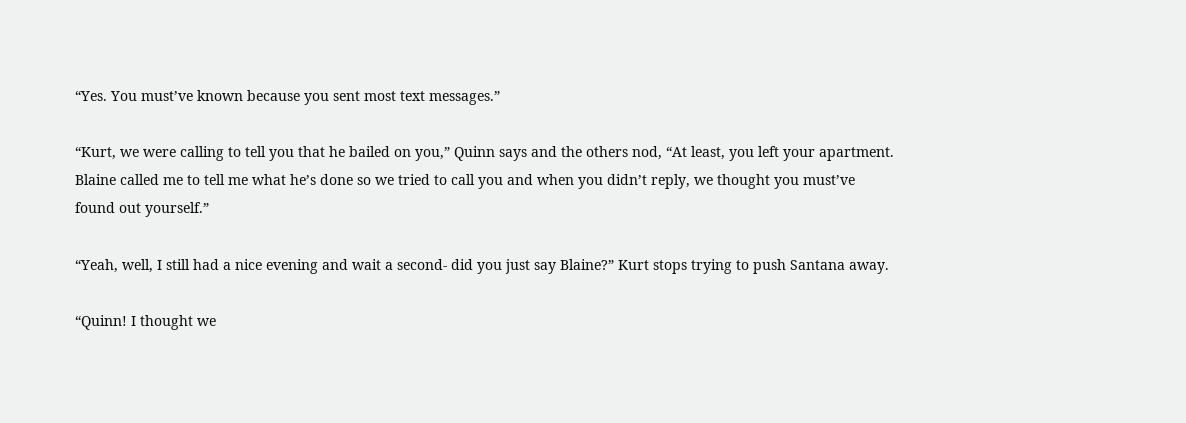“Yes. You must’ve known because you sent most text messages.”

“Kurt, we were calling to tell you that he bailed on you,” Quinn says and the others nod, “At least, you left your apartment. Blaine called me to tell me what he’s done so we tried to call you and when you didn’t reply, we thought you must’ve found out yourself.”

“Yeah, well, I still had a nice evening and wait a second- did you just say Blaine?” Kurt stops trying to push Santana away.

“Quinn! I thought we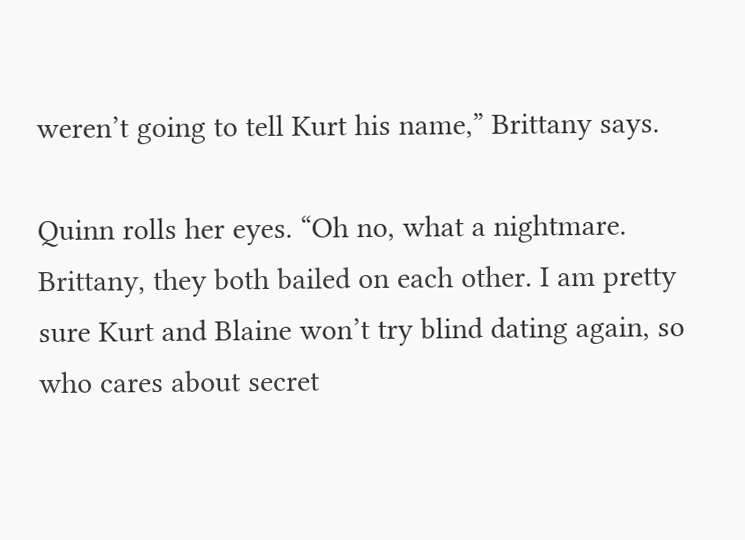weren’t going to tell Kurt his name,” Brittany says.

Quinn rolls her eyes. “Oh no, what a nightmare. Brittany, they both bailed on each other. I am pretty sure Kurt and Blaine won’t try blind dating again, so who cares about secret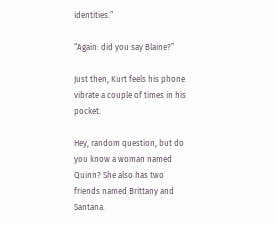identities.”

“Again: did you say Blaine?”

Just then, Kurt feels his phone vibrate a couple of times in his pocket.

Hey, random question, but do you know a woman named Quinn? She also has two friends named Brittany and Santana.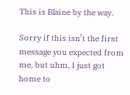This is Blaine by the way.

Sorry if this isn’t the first message you expected from me, but uhm, I just got home to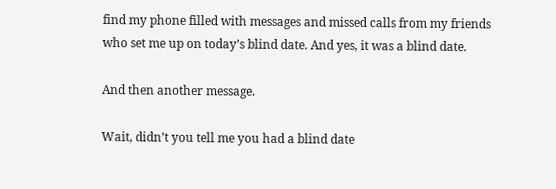find my phone filled with messages and missed calls from my friends who set me up on today’s blind date. And yes, it was a blind date.

And then another message.

Wait, didn’t you tell me you had a blind date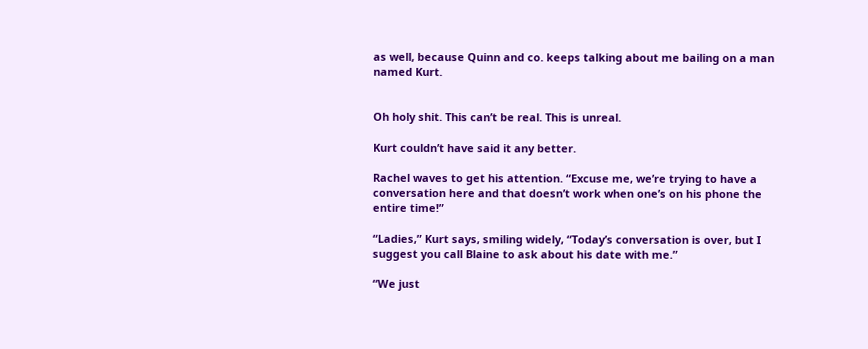as well, because Quinn and co. keeps talking about me bailing on a man named Kurt.


Oh holy shit. This can’t be real. This is unreal.

Kurt couldn’t have said it any better.

Rachel waves to get his attention. “Excuse me, we’re trying to have a conversation here and that doesn’t work when one’s on his phone the entire time!”

“Ladies,” Kurt says, smiling widely, “Today’s conversation is over, but I suggest you call Blaine to ask about his date with me.”

“We just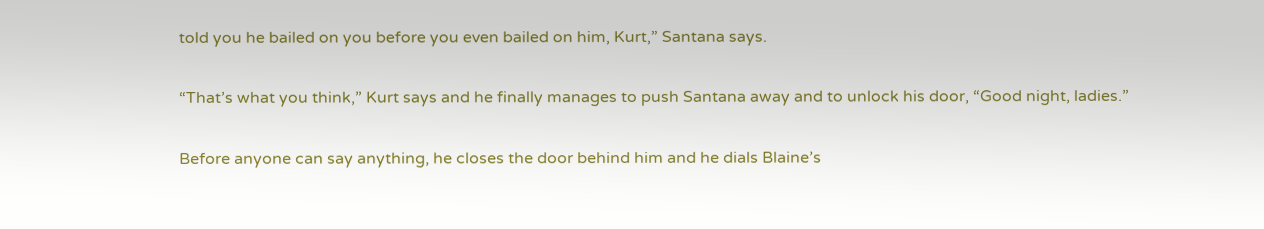told you he bailed on you before you even bailed on him, Kurt,” Santana says.

“That’s what you think,” Kurt says and he finally manages to push Santana away and to unlock his door, “Good night, ladies.”

Before anyone can say anything, he closes the door behind him and he dials Blaine’s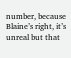number, because Blaine’s right, it’s unreal but that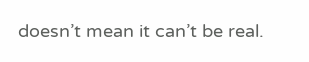doesn’t mean it can’t be real.